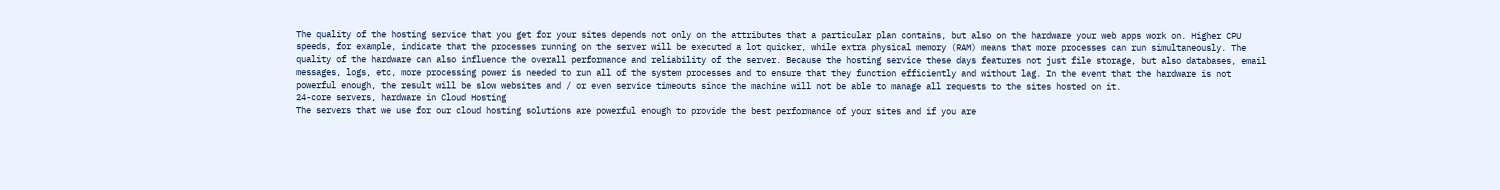The quality of the hosting service that you get for your sites depends not only on the attributes that a particular plan contains, but also on the hardware your web apps work on. Higher CPU speeds, for example, indicate that the processes running on the server will be executed a lot quicker, while extra physical memory (RAM) means that more processes can run simultaneously. The quality of the hardware can also influence the overall performance and reliability of the server. Because the hosting service these days features not just file storage, but also databases, email messages, logs, etc, more processing power is needed to run all of the system processes and to ensure that they function efficiently and without lag. In the event that the hardware is not powerful enough, the result will be slow websites and / or even service timeouts since the machine will not be able to manage all requests to the sites hosted on it.
24-core servers, hardware in Cloud Hosting
The servers that we use for our cloud hosting solutions are powerful enough to provide the best performance of your sites and if you are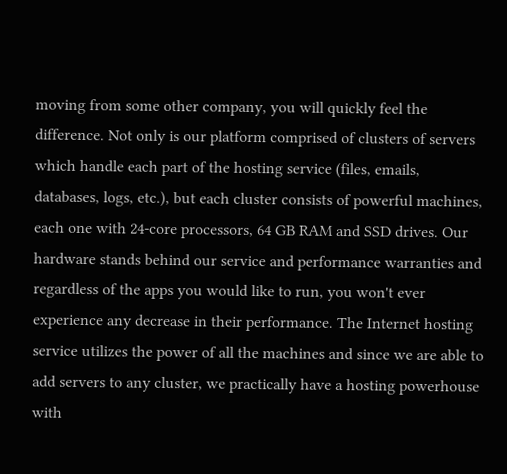moving from some other company, you will quickly feel the difference. Not only is our platform comprised of clusters of servers which handle each part of the hosting service (files, emails, databases, logs, etc.), but each cluster consists of powerful machines, each one with 24-core processors, 64 GB RAM and SSD drives. Our hardware stands behind our service and performance warranties and regardless of the apps you would like to run, you won't ever experience any decrease in their performance. The Internet hosting service utilizes the power of all the machines and since we are able to add servers to any cluster, we practically have a hosting powerhouse with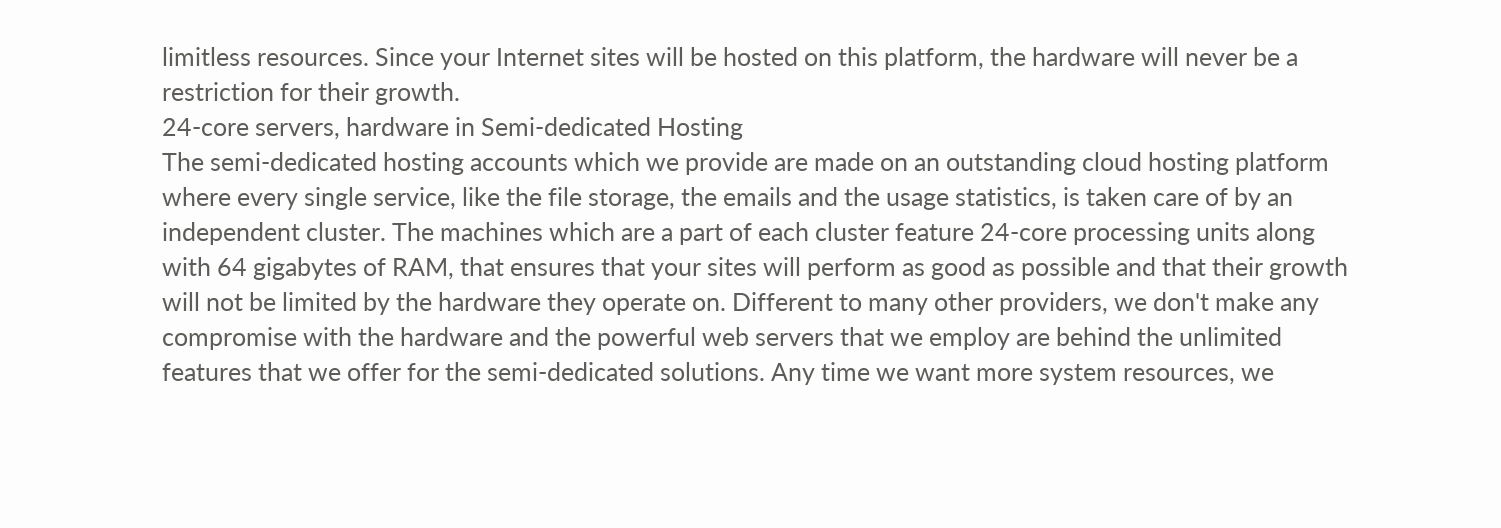limitless resources. Since your Internet sites will be hosted on this platform, the hardware will never be a restriction for their growth.
24-core servers, hardware in Semi-dedicated Hosting
The semi-dedicated hosting accounts which we provide are made on an outstanding cloud hosting platform where every single service, like the file storage, the emails and the usage statistics, is taken care of by an independent cluster. The machines which are a part of each cluster feature 24-core processing units along with 64 gigabytes of RAM, that ensures that your sites will perform as good as possible and that their growth will not be limited by the hardware they operate on. Different to many other providers, we don't make any compromise with the hardware and the powerful web servers that we employ are behind the unlimited features that we offer for the semi-dedicated solutions. Any time we want more system resources, we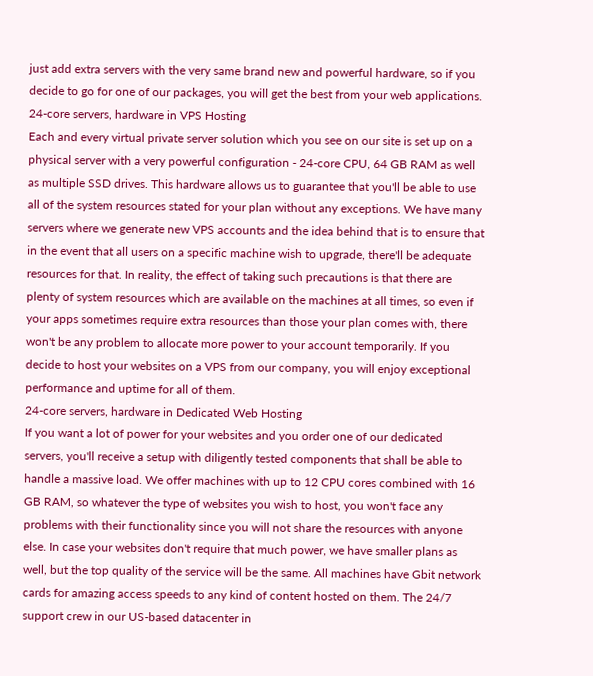just add extra servers with the very same brand new and powerful hardware, so if you decide to go for one of our packages, you will get the best from your web applications.
24-core servers, hardware in VPS Hosting
Each and every virtual private server solution which you see on our site is set up on a physical server with a very powerful configuration - 24-core CPU, 64 GB RAM as well as multiple SSD drives. This hardware allows us to guarantee that you'll be able to use all of the system resources stated for your plan without any exceptions. We have many servers where we generate new VPS accounts and the idea behind that is to ensure that in the event that all users on a specific machine wish to upgrade, there'll be adequate resources for that. In reality, the effect of taking such precautions is that there are plenty of system resources which are available on the machines at all times, so even if your apps sometimes require extra resources than those your plan comes with, there won't be any problem to allocate more power to your account temporarily. If you decide to host your websites on a VPS from our company, you will enjoy exceptional performance and uptime for all of them.
24-core servers, hardware in Dedicated Web Hosting
If you want a lot of power for your websites and you order one of our dedicated servers, you'll receive a setup with diligently tested components that shall be able to handle a massive load. We offer machines with up to 12 CPU cores combined with 16 GB RAM, so whatever the type of websites you wish to host, you won't face any problems with their functionality since you will not share the resources with anyone else. In case your websites don't require that much power, we have smaller plans as well, but the top quality of the service will be the same. All machines have Gbit network cards for amazing access speeds to any kind of content hosted on them. The 24/7 support crew in our US-based datacenter in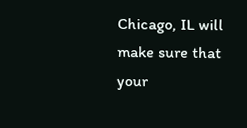Chicago, IL will make sure that your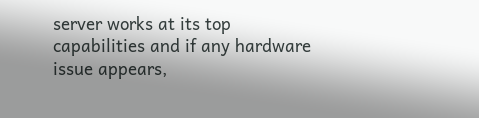server works at its top capabilities and if any hardware issue appears,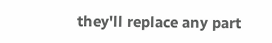they'll replace any part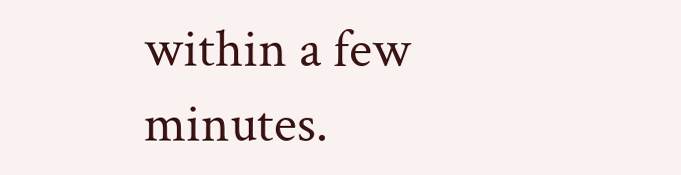within a few minutes.